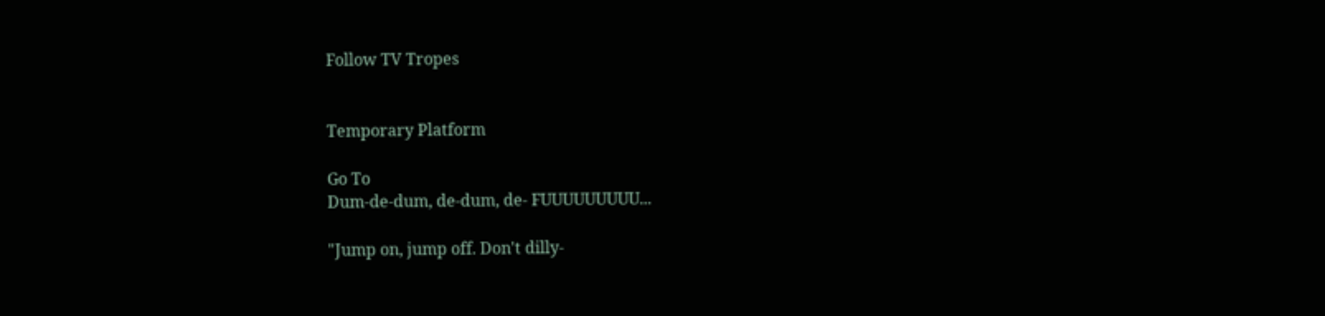Follow TV Tropes


Temporary Platform

Go To
Dum-de-dum, de-dum, de- FUUUUUUUUU...

"Jump on, jump off. Don't dilly-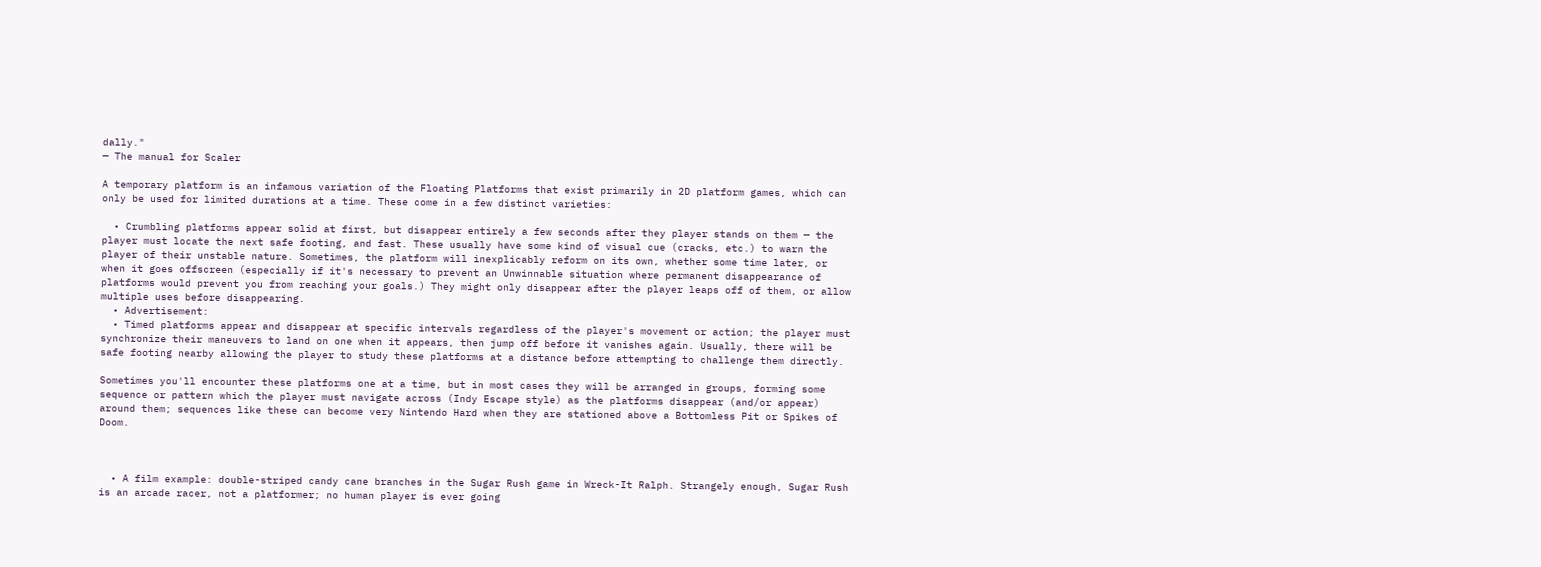dally."
— The manual for Scaler

A temporary platform is an infamous variation of the Floating Platforms that exist primarily in 2D platform games, which can only be used for limited durations at a time. These come in a few distinct varieties:

  • Crumbling platforms appear solid at first, but disappear entirely a few seconds after they player stands on them — the player must locate the next safe footing, and fast. These usually have some kind of visual cue (cracks, etc.) to warn the player of their unstable nature. Sometimes, the platform will inexplicably reform on its own, whether some time later, or when it goes offscreen (especially if it's necessary to prevent an Unwinnable situation where permanent disappearance of platforms would prevent you from reaching your goals.) They might only disappear after the player leaps off of them, or allow multiple uses before disappearing.
  • Advertisement:
  • Timed platforms appear and disappear at specific intervals regardless of the player's movement or action; the player must synchronize their maneuvers to land on one when it appears, then jump off before it vanishes again. Usually, there will be safe footing nearby allowing the player to study these platforms at a distance before attempting to challenge them directly.

Sometimes you'll encounter these platforms one at a time, but in most cases they will be arranged in groups, forming some sequence or pattern which the player must navigate across (Indy Escape style) as the platforms disappear (and/or appear) around them; sequences like these can become very Nintendo Hard when they are stationed above a Bottomless Pit or Spikes of Doom.



  • A film example: double-striped candy cane branches in the Sugar Rush game in Wreck-It Ralph. Strangely enough, Sugar Rush is an arcade racer, not a platformer; no human player is ever going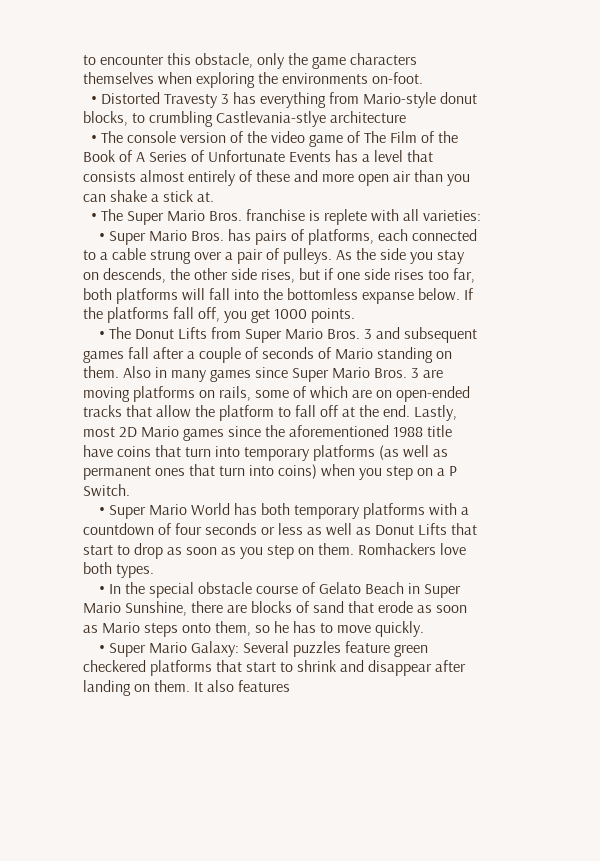to encounter this obstacle, only the game characters themselves when exploring the environments on-foot.
  • Distorted Travesty 3 has everything from Mario-style donut blocks, to crumbling Castlevania-stlye architecture
  • The console version of the video game of The Film of the Book of A Series of Unfortunate Events has a level that consists almost entirely of these and more open air than you can shake a stick at.
  • The Super Mario Bros. franchise is replete with all varieties:
    • Super Mario Bros. has pairs of platforms, each connected to a cable strung over a pair of pulleys. As the side you stay on descends, the other side rises, but if one side rises too far, both platforms will fall into the bottomless expanse below. If the platforms fall off, you get 1000 points.
    • The Donut Lifts from Super Mario Bros. 3 and subsequent games fall after a couple of seconds of Mario standing on them. Also in many games since Super Mario Bros. 3 are moving platforms on rails, some of which are on open-ended tracks that allow the platform to fall off at the end. Lastly, most 2D Mario games since the aforementioned 1988 title have coins that turn into temporary platforms (as well as permanent ones that turn into coins) when you step on a P Switch.
    • Super Mario World has both temporary platforms with a countdown of four seconds or less as well as Donut Lifts that start to drop as soon as you step on them. Romhackers love both types.
    • In the special obstacle course of Gelato Beach in Super Mario Sunshine, there are blocks of sand that erode as soon as Mario steps onto them, so he has to move quickly.
    • Super Mario Galaxy: Several puzzles feature green checkered platforms that start to shrink and disappear after landing on them. It also features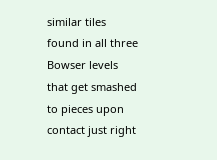similar tiles found in all three Bowser levels that get smashed to pieces upon contact just right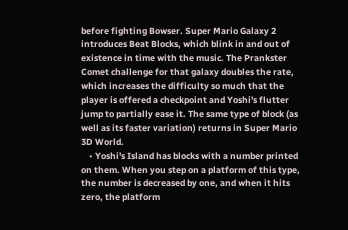before fighting Bowser. Super Mario Galaxy 2 introduces Beat Blocks, which blink in and out of existence in time with the music. The Prankster Comet challenge for that galaxy doubles the rate, which increases the difficulty so much that the player is offered a checkpoint and Yoshi's flutter jump to partially ease it. The same type of block (as well as its faster variation) returns in Super Mario 3D World.
    • Yoshi's Island has blocks with a number printed on them. When you step on a platform of this type, the number is decreased by one, and when it hits zero, the platform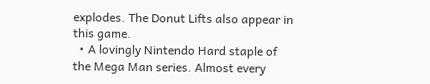explodes. The Donut Lifts also appear in this game.
  • A lovingly Nintendo Hard staple of the Mega Man series. Almost every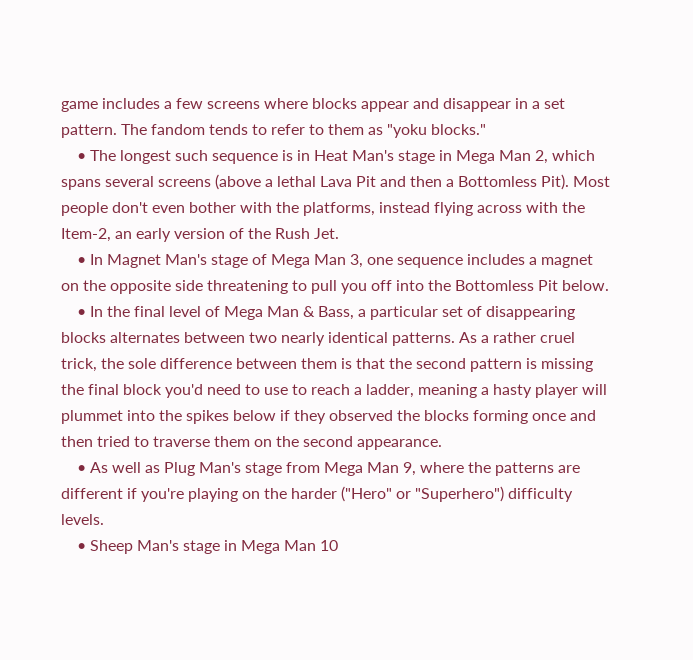game includes a few screens where blocks appear and disappear in a set pattern. The fandom tends to refer to them as "yoku blocks."
    • The longest such sequence is in Heat Man's stage in Mega Man 2, which spans several screens (above a lethal Lava Pit and then a Bottomless Pit). Most people don't even bother with the platforms, instead flying across with the Item-2, an early version of the Rush Jet.
    • In Magnet Man's stage of Mega Man 3, one sequence includes a magnet on the opposite side threatening to pull you off into the Bottomless Pit below.
    • In the final level of Mega Man & Bass, a particular set of disappearing blocks alternates between two nearly identical patterns. As a rather cruel trick, the sole difference between them is that the second pattern is missing the final block you'd need to use to reach a ladder, meaning a hasty player will plummet into the spikes below if they observed the blocks forming once and then tried to traverse them on the second appearance.
    • As well as Plug Man's stage from Mega Man 9, where the patterns are different if you're playing on the harder ("Hero" or "Superhero") difficulty levels.
    • Sheep Man's stage in Mega Man 10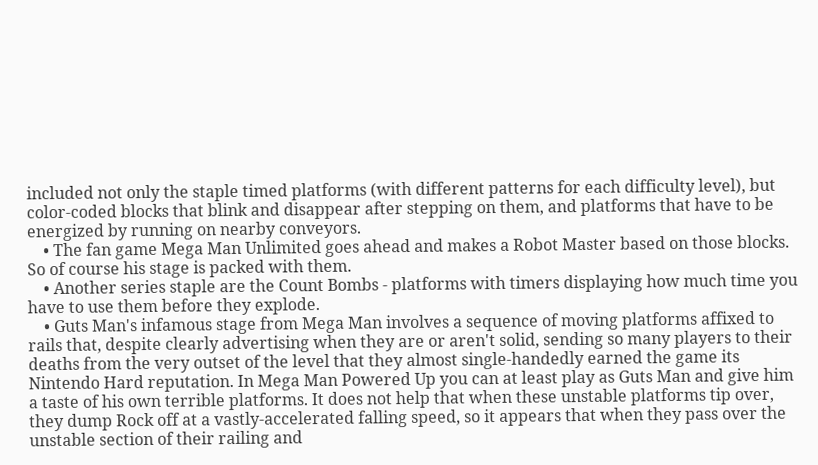included not only the staple timed platforms (with different patterns for each difficulty level), but color-coded blocks that blink and disappear after stepping on them, and platforms that have to be energized by running on nearby conveyors.
    • The fan game Mega Man Unlimited goes ahead and makes a Robot Master based on those blocks. So of course his stage is packed with them.
    • Another series staple are the Count Bombs - platforms with timers displaying how much time you have to use them before they explode.
    • Guts Man's infamous stage from Mega Man involves a sequence of moving platforms affixed to rails that, despite clearly advertising when they are or aren't solid, sending so many players to their deaths from the very outset of the level that they almost single-handedly earned the game its Nintendo Hard reputation. In Mega Man Powered Up you can at least play as Guts Man and give him a taste of his own terrible platforms. It does not help that when these unstable platforms tip over, they dump Rock off at a vastly-accelerated falling speed, so it appears that when they pass over the unstable section of their railing and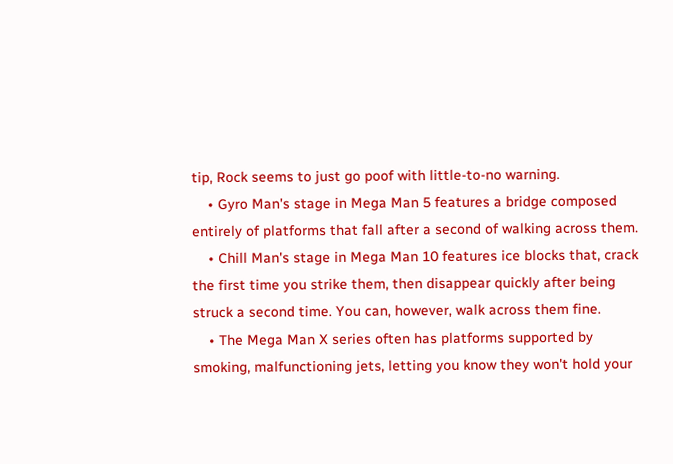tip, Rock seems to just go poof with little-to-no warning.
    • Gyro Man's stage in Mega Man 5 features a bridge composed entirely of platforms that fall after a second of walking across them.
    • Chill Man's stage in Mega Man 10 features ice blocks that, crack the first time you strike them, then disappear quickly after being struck a second time. You can, however, walk across them fine.
    • The Mega Man X series often has platforms supported by smoking, malfunctioning jets, letting you know they won't hold your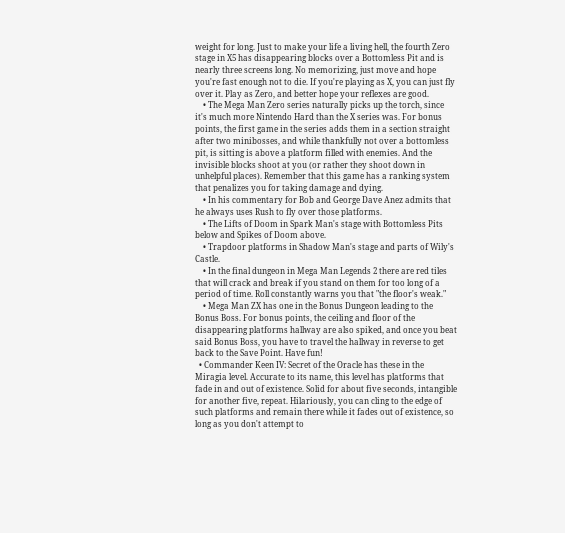weight for long. Just to make your life a living hell, the fourth Zero stage in X5 has disappearing blocks over a Bottomless Pit and is nearly three screens long. No memorizing, just move and hope you're fast enough not to die. If you're playing as X, you can just fly over it. Play as Zero, and better hope your reflexes are good.
    • The Mega Man Zero series naturally picks up the torch, since it's much more Nintendo Hard than the X series was. For bonus points, the first game in the series adds them in a section straight after two minibosses, and while thankfully not over a bottomless pit, is sitting is above a platform filled with enemies. And the invisible blocks shoot at you (or rather they shoot down in unhelpful places). Remember that this game has a ranking system that penalizes you for taking damage and dying.
    • In his commentary for Bob and George Dave Anez admits that he always uses Rush to fly over those platforms.
    • The Lifts of Doom in Spark Man's stage with Bottomless Pits below and Spikes of Doom above.
    • Trapdoor platforms in Shadow Man's stage and parts of Wily's Castle.
    • In the final dungeon in Mega Man Legends 2 there are red tiles that will crack and break if you stand on them for too long of a period of time. Roll constantly warns you that "the floor's weak."
    • Mega Man ZX has one in the Bonus Dungeon leading to the Bonus Boss. For bonus points, the ceiling and floor of the disappearing platforms hallway are also spiked, and once you beat said Bonus Boss, you have to travel the hallway in reverse to get back to the Save Point. Have fun!
  • Commander Keen IV: Secret of the Oracle has these in the Miragia level. Accurate to its name, this level has platforms that fade in and out of existence. Solid for about five seconds, intangible for another five, repeat. Hilariously, you can cling to the edge of such platforms and remain there while it fades out of existence, so long as you don't attempt to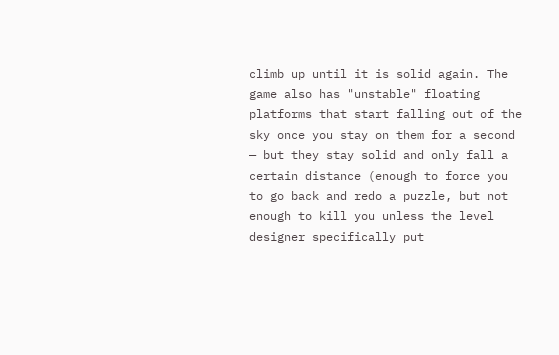climb up until it is solid again. The game also has "unstable" floating platforms that start falling out of the sky once you stay on them for a second — but they stay solid and only fall a certain distance (enough to force you to go back and redo a puzzle, but not enough to kill you unless the level designer specifically put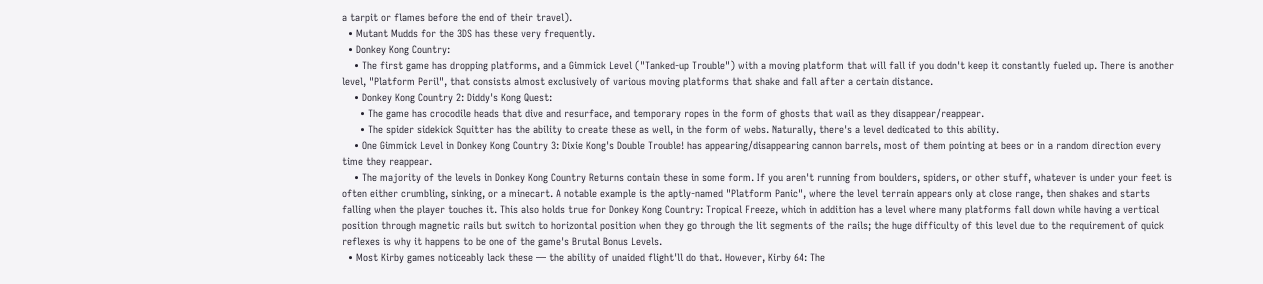a tarpit or flames before the end of their travel).
  • Mutant Mudds for the 3DS has these very frequently.
  • Donkey Kong Country:
    • The first game has dropping platforms, and a Gimmick Level ("Tanked-up Trouble") with a moving platform that will fall if you dodn't keep it constantly fueled up. There is another level, "Platform Peril", that consists almost exclusively of various moving platforms that shake and fall after a certain distance.
    • Donkey Kong Country 2: Diddy's Kong Quest:
      • The game has crocodile heads that dive and resurface, and temporary ropes in the form of ghosts that wail as they disappear/reappear.
      • The spider sidekick Squitter has the ability to create these as well, in the form of webs. Naturally, there's a level dedicated to this ability.
    • One Gimmick Level in Donkey Kong Country 3: Dixie Kong's Double Trouble! has appearing/disappearing cannon barrels, most of them pointing at bees or in a random direction every time they reappear.
    • The majority of the levels in Donkey Kong Country Returns contain these in some form. If you aren't running from boulders, spiders, or other stuff, whatever is under your feet is often either crumbling, sinking, or a minecart. A notable example is the aptly-named "Platform Panic", where the level terrain appears only at close range, then shakes and starts falling when the player touches it. This also holds true for Donkey Kong Country: Tropical Freeze, which in addition has a level where many platforms fall down while having a vertical position through magnetic rails but switch to horizontal position when they go through the lit segments of the rails; the huge difficulty of this level due to the requirement of quick reflexes is why it happens to be one of the game's Brutal Bonus Levels.
  • Most Kirby games noticeably lack these — the ability of unaided flight'll do that. However, Kirby 64: The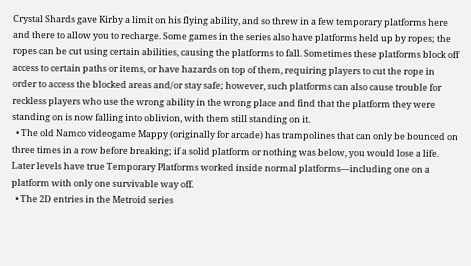Crystal Shards gave Kirby a limit on his flying ability, and so threw in a few temporary platforms here and there to allow you to recharge. Some games in the series also have platforms held up by ropes; the ropes can be cut using certain abilities, causing the platforms to fall. Sometimes these platforms block off access to certain paths or items, or have hazards on top of them, requiring players to cut the rope in order to access the blocked areas and/or stay safe; however, such platforms can also cause trouble for reckless players who use the wrong ability in the wrong place and find that the platform they were standing on is now falling into oblivion, with them still standing on it.
  • The old Namco videogame Mappy (originally for arcade) has trampolines that can only be bounced on three times in a row before breaking; if a solid platform or nothing was below, you would lose a life. Later levels have true Temporary Platforms worked inside normal platforms—including one on a platform with only one survivable way off.
  • The 2D entries in the Metroid series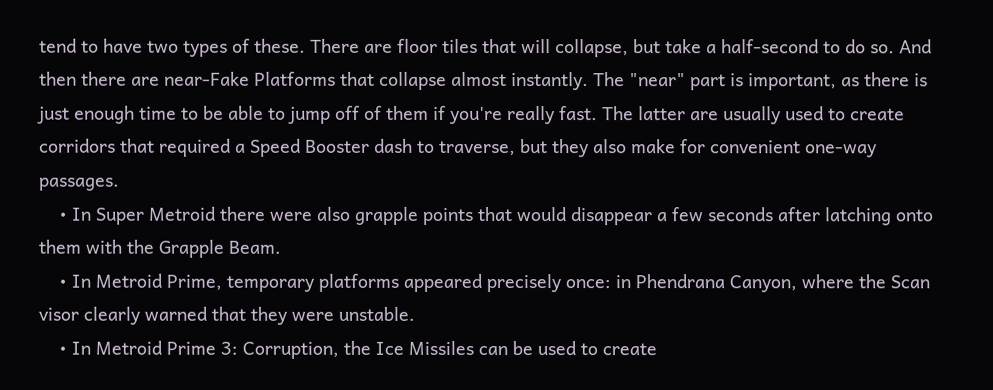tend to have two types of these. There are floor tiles that will collapse, but take a half-second to do so. And then there are near-Fake Platforms that collapse almost instantly. The "near" part is important, as there is just enough time to be able to jump off of them if you're really fast. The latter are usually used to create corridors that required a Speed Booster dash to traverse, but they also make for convenient one-way passages.
    • In Super Metroid there were also grapple points that would disappear a few seconds after latching onto them with the Grapple Beam.
    • In Metroid Prime, temporary platforms appeared precisely once: in Phendrana Canyon, where the Scan visor clearly warned that they were unstable.
    • In Metroid Prime 3: Corruption, the Ice Missiles can be used to create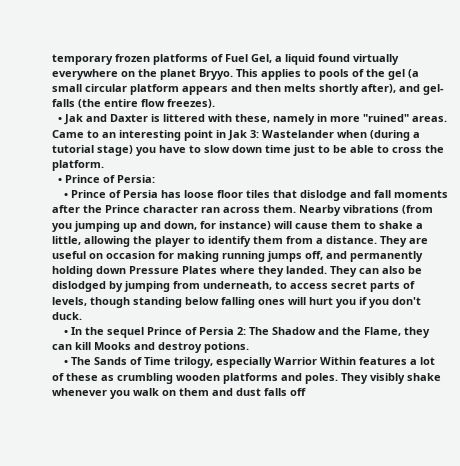temporary frozen platforms of Fuel Gel, a liquid found virtually everywhere on the planet Bryyo. This applies to pools of the gel (a small circular platform appears and then melts shortly after), and gel-falls (the entire flow freezes).
  • Jak and Daxter is littered with these, namely in more "ruined" areas. Came to an interesting point in Jak 3: Wastelander when (during a tutorial stage) you have to slow down time just to be able to cross the platform.
  • Prince of Persia:
    • Prince of Persia has loose floor tiles that dislodge and fall moments after the Prince character ran across them. Nearby vibrations (from you jumping up and down, for instance) will cause them to shake a little, allowing the player to identify them from a distance. They are useful on occasion for making running jumps off, and permanently holding down Pressure Plates where they landed. They can also be dislodged by jumping from underneath, to access secret parts of levels, though standing below falling ones will hurt you if you don't duck.
    • In the sequel Prince of Persia 2: The Shadow and the Flame, they can kill Mooks and destroy potions.
    • The Sands of Time trilogy, especially Warrior Within features a lot of these as crumbling wooden platforms and poles. They visibly shake whenever you walk on them and dust falls off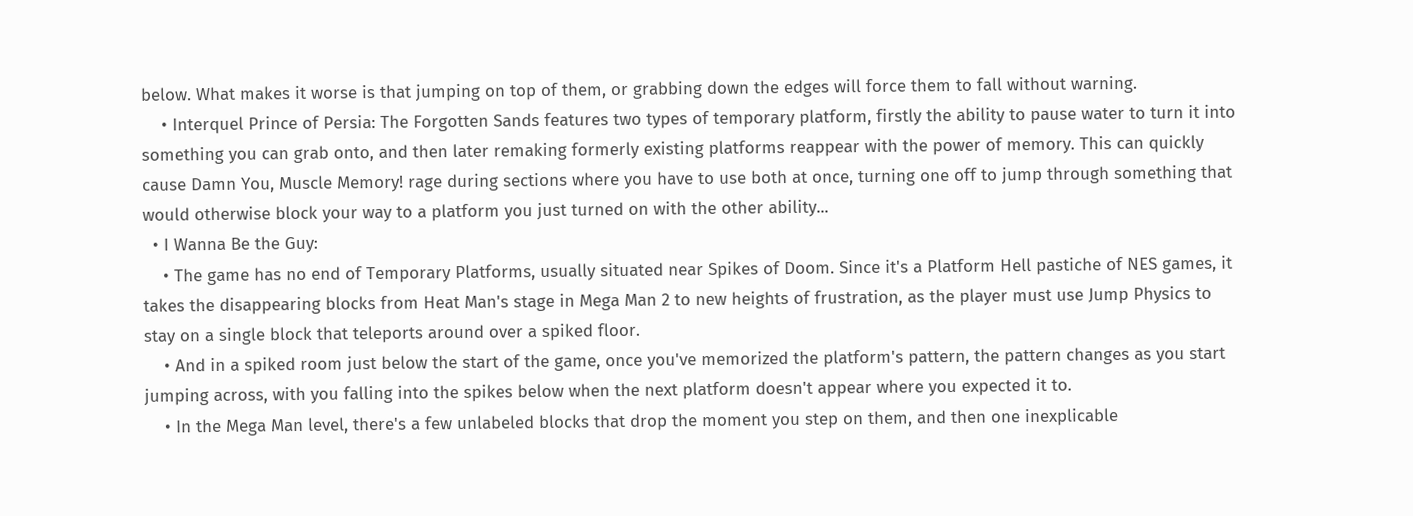below. What makes it worse is that jumping on top of them, or grabbing down the edges will force them to fall without warning.
    • Interquel Prince of Persia: The Forgotten Sands features two types of temporary platform, firstly the ability to pause water to turn it into something you can grab onto, and then later remaking formerly existing platforms reappear with the power of memory. This can quickly cause Damn You, Muscle Memory! rage during sections where you have to use both at once, turning one off to jump through something that would otherwise block your way to a platform you just turned on with the other ability...
  • I Wanna Be the Guy:
    • The game has no end of Temporary Platforms, usually situated near Spikes of Doom. Since it's a Platform Hell pastiche of NES games, it takes the disappearing blocks from Heat Man's stage in Mega Man 2 to new heights of frustration, as the player must use Jump Physics to stay on a single block that teleports around over a spiked floor.
    • And in a spiked room just below the start of the game, once you've memorized the platform's pattern, the pattern changes as you start jumping across, with you falling into the spikes below when the next platform doesn't appear where you expected it to.
    • In the Mega Man level, there's a few unlabeled blocks that drop the moment you step on them, and then one inexplicable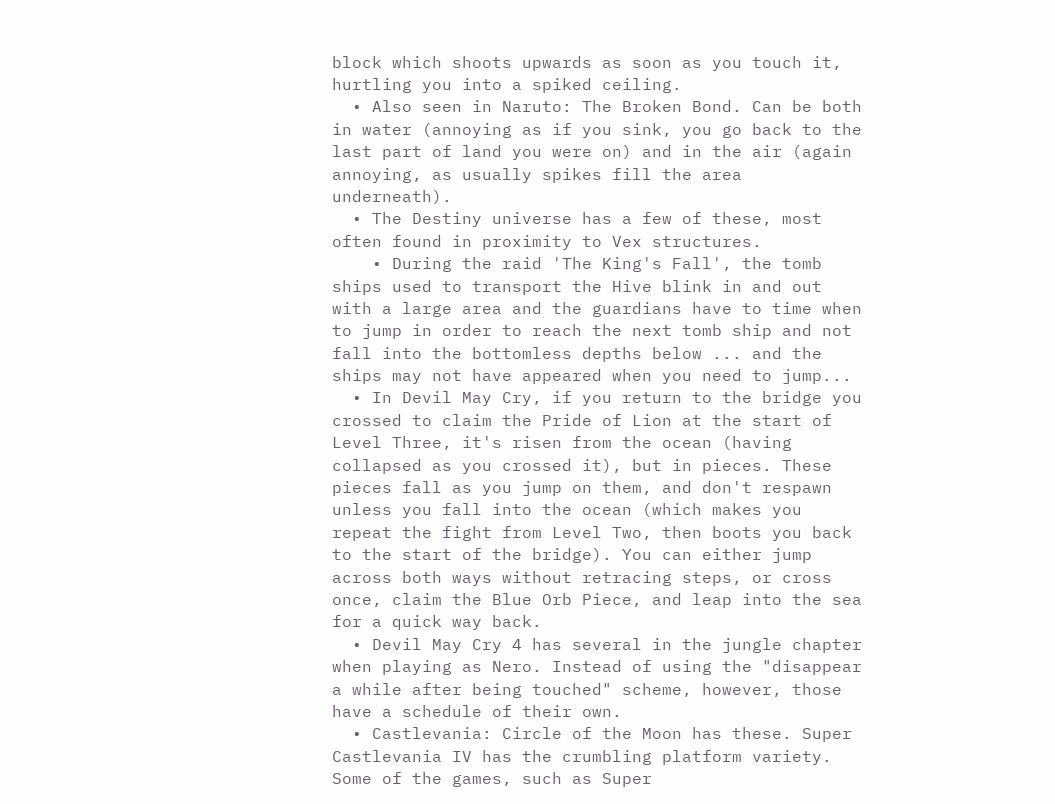block which shoots upwards as soon as you touch it, hurtling you into a spiked ceiling.
  • Also seen in Naruto: The Broken Bond. Can be both in water (annoying as if you sink, you go back to the last part of land you were on) and in the air (again annoying, as usually spikes fill the area underneath).
  • The Destiny universe has a few of these, most often found in proximity to Vex structures.
    • During the raid 'The King's Fall', the tomb ships used to transport the Hive blink in and out with a large area and the guardians have to time when to jump in order to reach the next tomb ship and not fall into the bottomless depths below ... and the ships may not have appeared when you need to jump...
  • In Devil May Cry, if you return to the bridge you crossed to claim the Pride of Lion at the start of Level Three, it's risen from the ocean (having collapsed as you crossed it), but in pieces. These pieces fall as you jump on them, and don't respawn unless you fall into the ocean (which makes you repeat the fight from Level Two, then boots you back to the start of the bridge). You can either jump across both ways without retracing steps, or cross once, claim the Blue Orb Piece, and leap into the sea for a quick way back.
  • Devil May Cry 4 has several in the jungle chapter when playing as Nero. Instead of using the "disappear a while after being touched" scheme, however, those have a schedule of their own.
  • Castlevania: Circle of the Moon has these. Super Castlevania IV has the crumbling platform variety. Some of the games, such as Super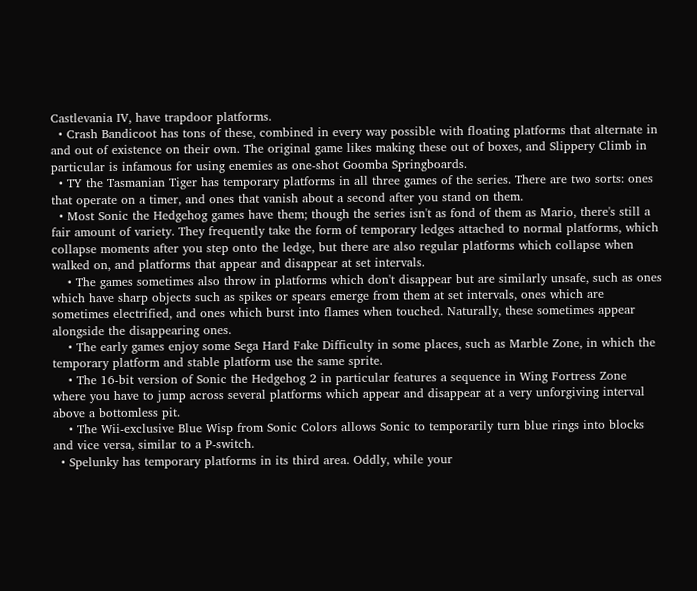Castlevania IV, have trapdoor platforms.
  • Crash Bandicoot has tons of these, combined in every way possible with floating platforms that alternate in and out of existence on their own. The original game likes making these out of boxes, and Slippery Climb in particular is infamous for using enemies as one-shot Goomba Springboards.
  • TY the Tasmanian Tiger has temporary platforms in all three games of the series. There are two sorts: ones that operate on a timer, and ones that vanish about a second after you stand on them.
  • Most Sonic the Hedgehog games have them; though the series isn't as fond of them as Mario, there's still a fair amount of variety. They frequently take the form of temporary ledges attached to normal platforms, which collapse moments after you step onto the ledge, but there are also regular platforms which collapse when walked on, and platforms that appear and disappear at set intervals.
    • The games sometimes also throw in platforms which don't disappear but are similarly unsafe, such as ones which have sharp objects such as spikes or spears emerge from them at set intervals, ones which are sometimes electrified, and ones which burst into flames when touched. Naturally, these sometimes appear alongside the disappearing ones.
    • The early games enjoy some Sega Hard Fake Difficulty in some places, such as Marble Zone, in which the temporary platform and stable platform use the same sprite.
    • The 16-bit version of Sonic the Hedgehog 2 in particular features a sequence in Wing Fortress Zone where you have to jump across several platforms which appear and disappear at a very unforgiving interval above a bottomless pit.
    • The Wii-exclusive Blue Wisp from Sonic Colors allows Sonic to temporarily turn blue rings into blocks and vice versa, similar to a P-switch.
  • Spelunky has temporary platforms in its third area. Oddly, while your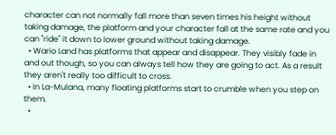character can not normally fall more than seven times his height without taking damage, the platform and your character fall at the same rate and you can "ride" it down to lower ground without taking damage.
  • Wario Land has platforms that appear and disappear. They visibly fade in and out though, so you can always tell how they are going to act. As a result they aren't really too difficult to cross.
  • In La-Mulana, many floating platforms start to crumble when you step on them.
  •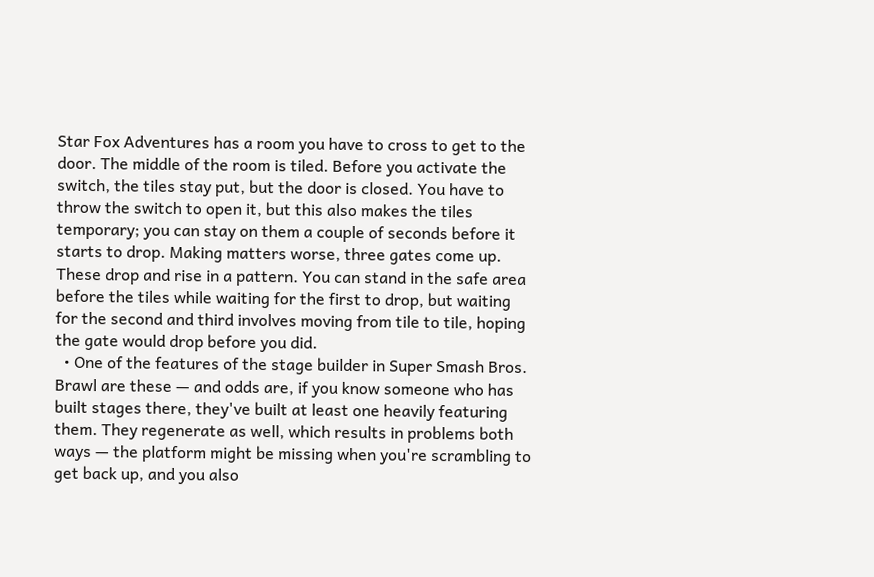Star Fox Adventures has a room you have to cross to get to the door. The middle of the room is tiled. Before you activate the switch, the tiles stay put, but the door is closed. You have to throw the switch to open it, but this also makes the tiles temporary; you can stay on them a couple of seconds before it starts to drop. Making matters worse, three gates come up. These drop and rise in a pattern. You can stand in the safe area before the tiles while waiting for the first to drop, but waiting for the second and third involves moving from tile to tile, hoping the gate would drop before you did.
  • One of the features of the stage builder in Super Smash Bros. Brawl are these — and odds are, if you know someone who has built stages there, they've built at least one heavily featuring them. They regenerate as well, which results in problems both ways — the platform might be missing when you're scrambling to get back up, and you also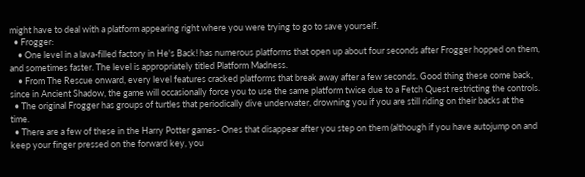might have to deal with a platform appearing right where you were trying to go to save yourself.
  • Frogger:
    • One level in a lava-filled factory in He's Back! has numerous platforms that open up about four seconds after Frogger hopped on them, and sometimes faster. The level is appropriately titled Platform Madness.
    • From The Rescue onward, every level features cracked platforms that break away after a few seconds. Good thing these come back, since in Ancient Shadow, the game will occasionally force you to use the same platform twice due to a Fetch Quest restricting the controls.
  • The original Frogger has groups of turtles that periodically dive underwater, drowning you if you are still riding on their backs at the time.
  • There are a few of these in the Harry Potter games- Ones that disappear after you step on them (although if you have autojump on and keep your finger pressed on the forward key, you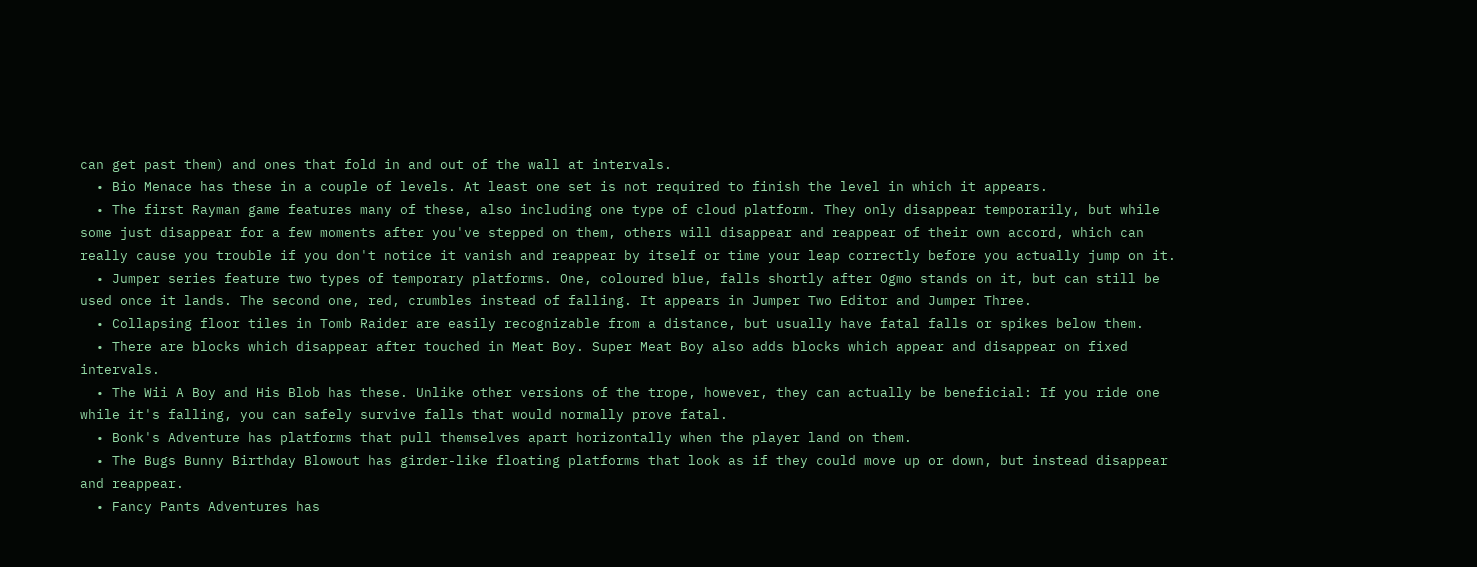can get past them) and ones that fold in and out of the wall at intervals.
  • Bio Menace has these in a couple of levels. At least one set is not required to finish the level in which it appears.
  • The first Rayman game features many of these, also including one type of cloud platform. They only disappear temporarily, but while some just disappear for a few moments after you've stepped on them, others will disappear and reappear of their own accord, which can really cause you trouble if you don't notice it vanish and reappear by itself or time your leap correctly before you actually jump on it.
  • Jumper series feature two types of temporary platforms. One, coloured blue, falls shortly after Ogmo stands on it, but can still be used once it lands. The second one, red, crumbles instead of falling. It appears in Jumper Two Editor and Jumper Three.
  • Collapsing floor tiles in Tomb Raider are easily recognizable from a distance, but usually have fatal falls or spikes below them.
  • There are blocks which disappear after touched in Meat Boy. Super Meat Boy also adds blocks which appear and disappear on fixed intervals.
  • The Wii A Boy and His Blob has these. Unlike other versions of the trope, however, they can actually be beneficial: If you ride one while it's falling, you can safely survive falls that would normally prove fatal.
  • Bonk's Adventure has platforms that pull themselves apart horizontally when the player land on them.
  • The Bugs Bunny Birthday Blowout has girder-like floating platforms that look as if they could move up or down, but instead disappear and reappear.
  • Fancy Pants Adventures has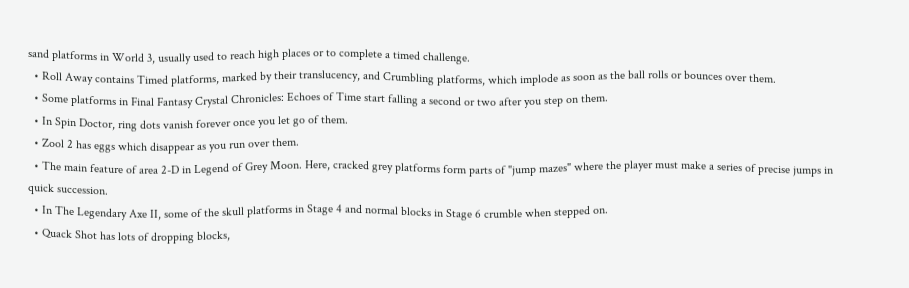sand platforms in World 3, usually used to reach high places or to complete a timed challenge.
  • Roll Away contains Timed platforms, marked by their translucency, and Crumbling platforms, which implode as soon as the ball rolls or bounces over them.
  • Some platforms in Final Fantasy Crystal Chronicles: Echoes of Time start falling a second or two after you step on them.
  • In Spin Doctor, ring dots vanish forever once you let go of them.
  • Zool 2 has eggs which disappear as you run over them.
  • The main feature of area 2-D in Legend of Grey Moon. Here, cracked grey platforms form parts of "jump mazes" where the player must make a series of precise jumps in quick succession.
  • In The Legendary Axe II, some of the skull platforms in Stage 4 and normal blocks in Stage 6 crumble when stepped on.
  • Quack Shot has lots of dropping blocks,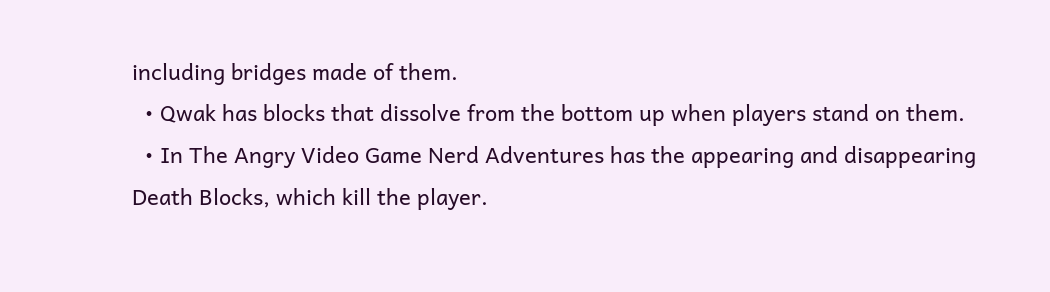including bridges made of them.
  • Qwak has blocks that dissolve from the bottom up when players stand on them.
  • In The Angry Video Game Nerd Adventures has the appearing and disappearing Death Blocks, which kill the player.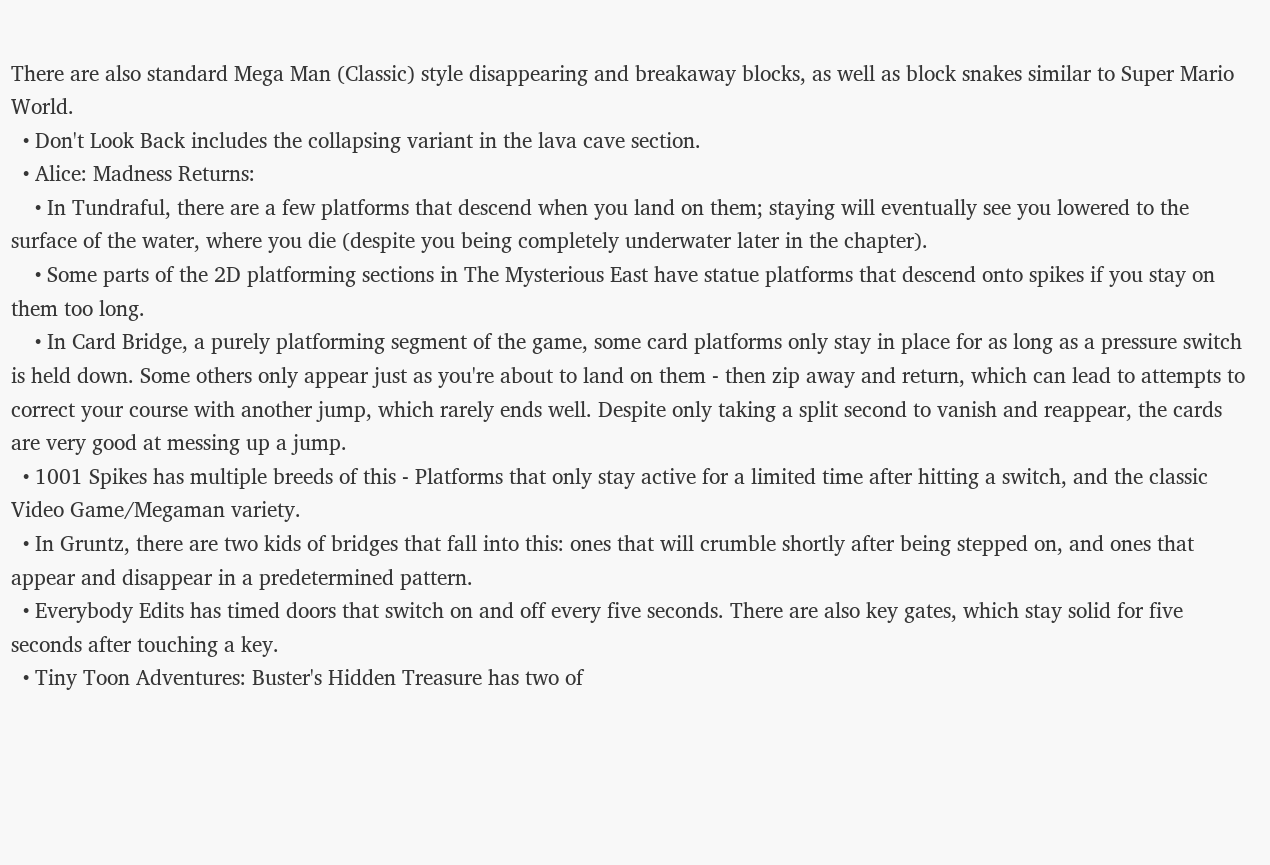There are also standard Mega Man (Classic) style disappearing and breakaway blocks, as well as block snakes similar to Super Mario World.
  • Don't Look Back includes the collapsing variant in the lava cave section.
  • Alice: Madness Returns:
    • In Tundraful, there are a few platforms that descend when you land on them; staying will eventually see you lowered to the surface of the water, where you die (despite you being completely underwater later in the chapter).
    • Some parts of the 2D platforming sections in The Mysterious East have statue platforms that descend onto spikes if you stay on them too long.
    • In Card Bridge, a purely platforming segment of the game, some card platforms only stay in place for as long as a pressure switch is held down. Some others only appear just as you're about to land on them - then zip away and return, which can lead to attempts to correct your course with another jump, which rarely ends well. Despite only taking a split second to vanish and reappear, the cards are very good at messing up a jump.
  • 1001 Spikes has multiple breeds of this - Platforms that only stay active for a limited time after hitting a switch, and the classic Video Game/Megaman variety.
  • In Gruntz, there are two kids of bridges that fall into this: ones that will crumble shortly after being stepped on, and ones that appear and disappear in a predetermined pattern.
  • Everybody Edits has timed doors that switch on and off every five seconds. There are also key gates, which stay solid for five seconds after touching a key.
  • Tiny Toon Adventures: Buster's Hidden Treasure has two of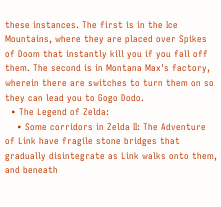these instances. The first is in the Ice Mountains, where they are placed over Spikes of Doom that instantly kill you if you fall off them. The second is in Montana Max's factory, wherein there are switches to turn them on so they can lead you to Gogo Dodo.
  • The Legend of Zelda:
    • Some corridors in Zelda II: The Adventure of Link have fragile stone bridges that gradually disintegrate as Link walks onto them, and beneath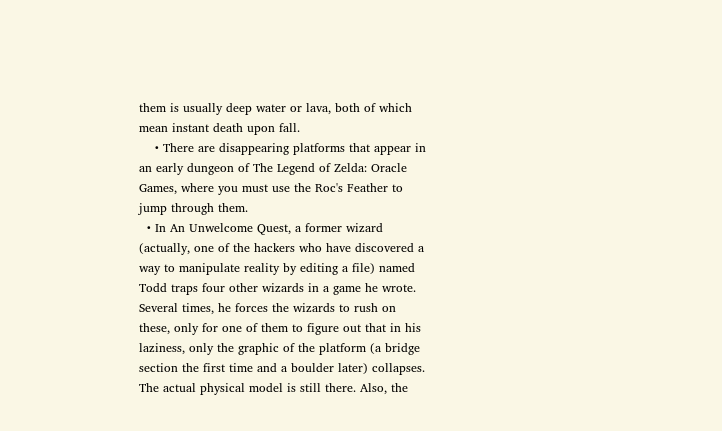them is usually deep water or lava, both of which mean instant death upon fall.
    • There are disappearing platforms that appear in an early dungeon of The Legend of Zelda: Oracle Games, where you must use the Roc's Feather to jump through them.
  • In An Unwelcome Quest, a former wizard (actually, one of the hackers who have discovered a way to manipulate reality by editing a file) named Todd traps four other wizards in a game he wrote. Several times, he forces the wizards to rush on these, only for one of them to figure out that in his laziness, only the graphic of the platform (a bridge section the first time and a boulder later) collapses. The actual physical model is still there. Also, the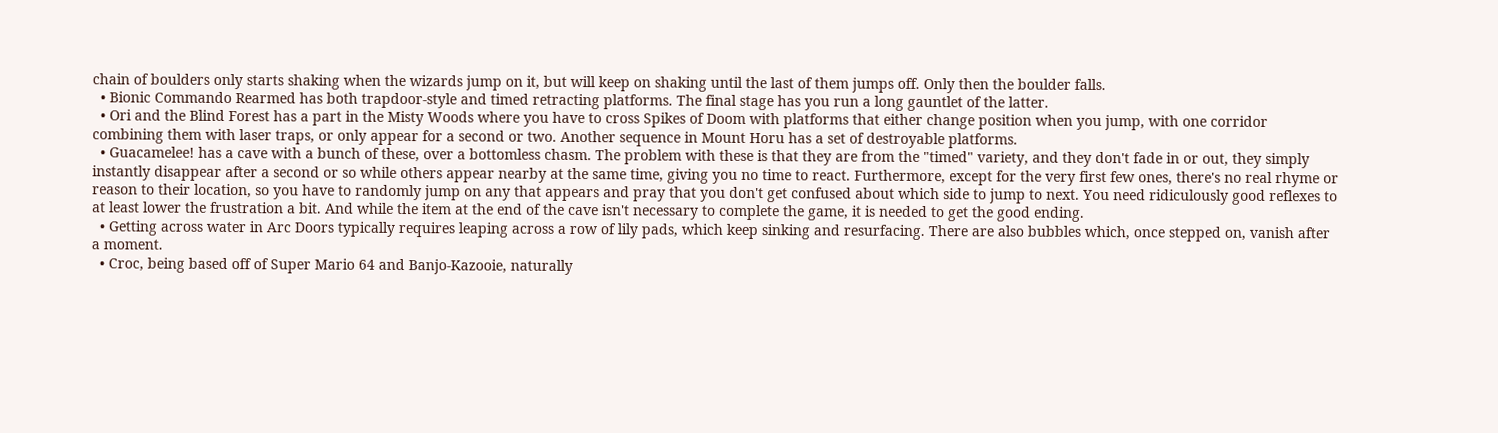chain of boulders only starts shaking when the wizards jump on it, but will keep on shaking until the last of them jumps off. Only then the boulder falls.
  • Bionic Commando Rearmed has both trapdoor-style and timed retracting platforms. The final stage has you run a long gauntlet of the latter.
  • Ori and the Blind Forest has a part in the Misty Woods where you have to cross Spikes of Doom with platforms that either change position when you jump, with one corridor combining them with laser traps, or only appear for a second or two. Another sequence in Mount Horu has a set of destroyable platforms.
  • Guacamelee! has a cave with a bunch of these, over a bottomless chasm. The problem with these is that they are from the "timed" variety, and they don't fade in or out, they simply instantly disappear after a second or so while others appear nearby at the same time, giving you no time to react. Furthermore, except for the very first few ones, there's no real rhyme or reason to their location, so you have to randomly jump on any that appears and pray that you don't get confused about which side to jump to next. You need ridiculously good reflexes to at least lower the frustration a bit. And while the item at the end of the cave isn't necessary to complete the game, it is needed to get the good ending.
  • Getting across water in Arc Doors typically requires leaping across a row of lily pads, which keep sinking and resurfacing. There are also bubbles which, once stepped on, vanish after a moment.
  • Croc, being based off of Super Mario 64 and Banjo-Kazooie, naturally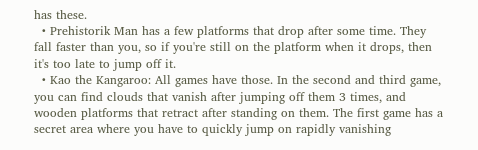has these.
  • Prehistorik Man has a few platforms that drop after some time. They fall faster than you, so if you're still on the platform when it drops, then it's too late to jump off it.
  • Kao the Kangaroo: All games have those. In the second and third game, you can find clouds that vanish after jumping off them 3 times, and wooden platforms that retract after standing on them. The first game has a secret area where you have to quickly jump on rapidly vanishing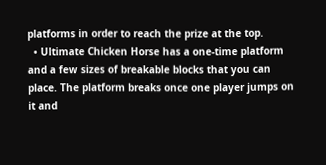platforms in order to reach the prize at the top.
  • Ultimate Chicken Horse has a one-time platform and a few sizes of breakable blocks that you can place. The platform breaks once one player jumps on it and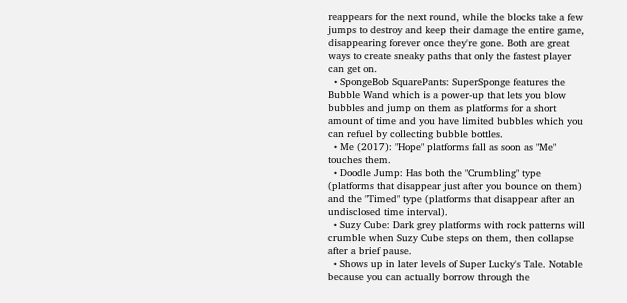reappears for the next round, while the blocks take a few jumps to destroy and keep their damage the entire game, disappearing forever once they're gone. Both are great ways to create sneaky paths that only the fastest player can get on.
  • SpongeBob SquarePants: SuperSponge features the Bubble Wand which is a power-up that lets you blow bubbles and jump on them as platforms for a short amount of time and you have limited bubbles which you can refuel by collecting bubble bottles.
  • Me (2017): "Hope" platforms fall as soon as "Me" touches them.
  • Doodle Jump: Has both the "Crumbling" type (platforms that disappear just after you bounce on them) and the "Timed" type (platforms that disappear after an undisclosed time interval).
  • Suzy Cube: Dark grey platforms with rock patterns will crumble when Suzy Cube steps on them, then collapse after a brief pause.
  • Shows up in later levels of Super Lucky's Tale. Notable because you can actually borrow through the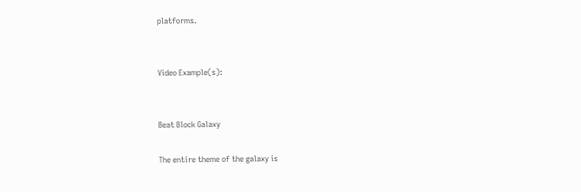platforms.


Video Example(s):


Beat Block Galaxy

The entire theme of the galaxy is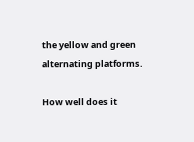the yellow and green alternating platforms.

How well does it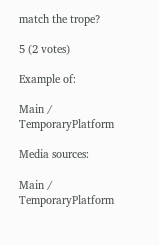match the trope?

5 (2 votes)

Example of:

Main / TemporaryPlatform

Media sources:

Main / TemporaryPlatform